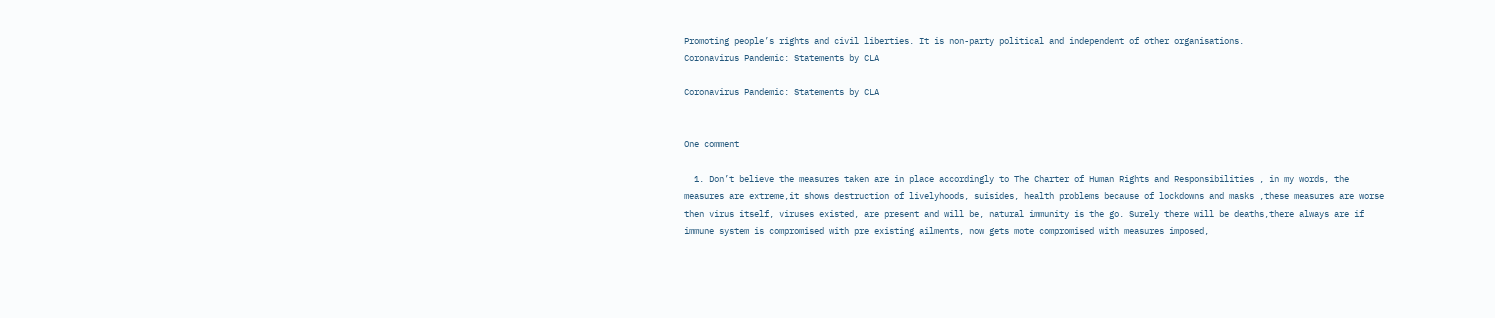Promoting people’s rights and civil liberties. It is non-party political and independent of other organisations.
Coronavirus Pandemic: Statements by CLA

Coronavirus Pandemic: Statements by CLA


One comment

  1. Don’t believe the measures taken are in place accordingly to The Charter of Human Rights and Responsibilities , in my words, the measures are extreme,it shows destruction of livelyhoods, suisides, health problems because of lockdowns and masks ,these measures are worse then virus itself, viruses existed, are present and will be, natural immunity is the go. Surely there will be deaths,there always are if immune system is compromised with pre existing ailments, now gets mote compromised with measures imposed,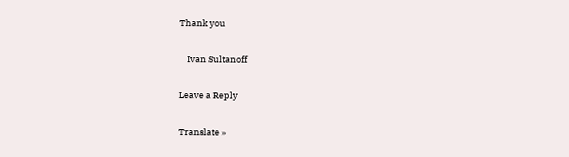Thank you

    Ivan Sultanoff

Leave a Reply

Translate »